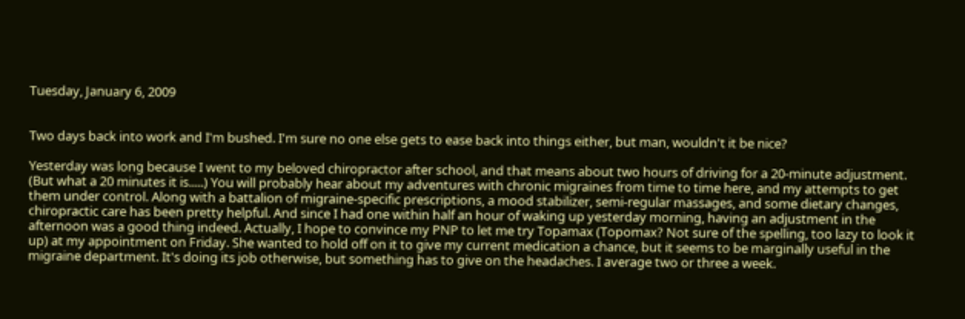Tuesday, January 6, 2009


Two days back into work and I'm bushed. I'm sure no one else gets to ease back into things either, but man, wouldn't it be nice?

Yesterday was long because I went to my beloved chiropractor after school, and that means about two hours of driving for a 20-minute adjustment. (But what a 20 minutes it is.....) You will probably hear about my adventures with chronic migraines from time to time here, and my attempts to get them under control. Along with a battalion of migraine-specific prescriptions, a mood stabilizer, semi-regular massages, and some dietary changes, chiropractic care has been pretty helpful. And since I had one within half an hour of waking up yesterday morning, having an adjustment in the afternoon was a good thing indeed. Actually, I hope to convince my PNP to let me try Topamax (Topomax? Not sure of the spelling, too lazy to look it up) at my appointment on Friday. She wanted to hold off on it to give my current medication a chance, but it seems to be marginally useful in the migraine department. It's doing its job otherwise, but something has to give on the headaches. I average two or three a week.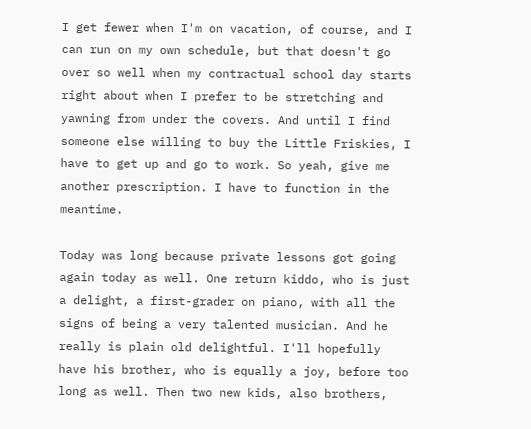I get fewer when I'm on vacation, of course, and I can run on my own schedule, but that doesn't go over so well when my contractual school day starts right about when I prefer to be stretching and yawning from under the covers. And until I find someone else willing to buy the Little Friskies, I have to get up and go to work. So yeah, give me another prescription. I have to function in the meantime.

Today was long because private lessons got going again today as well. One return kiddo, who is just a delight, a first-grader on piano, with all the signs of being a very talented musician. And he really is plain old delightful. I'll hopefully have his brother, who is equally a joy, before too long as well. Then two new kids, also brothers,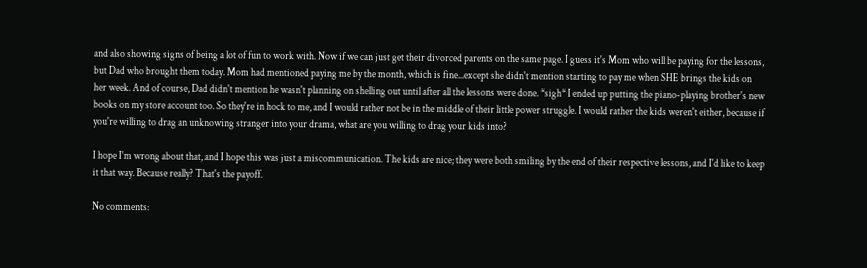and also showing signs of being a lot of fun to work with. Now if we can just get their divorced parents on the same page. I guess it's Mom who will be paying for the lessons, but Dad who brought them today. Mom had mentioned paying me by the month, which is fine...except she didn't mention starting to pay me when SHE brings the kids on her week. And of course, Dad didn't mention he wasn't planning on shelling out until after all the lessons were done. *sigh* I ended up putting the piano-playing brother's new books on my store account too. So they're in hock to me, and I would rather not be in the middle of their little power struggle. I would rather the kids weren't either, because if you're willing to drag an unknowing stranger into your drama, what are you willing to drag your kids into?

I hope I'm wrong about that, and I hope this was just a miscommunication. The kids are nice; they were both smiling by the end of their respective lessons, and I'd like to keep it that way. Because really? That's the payoff.

No comments: